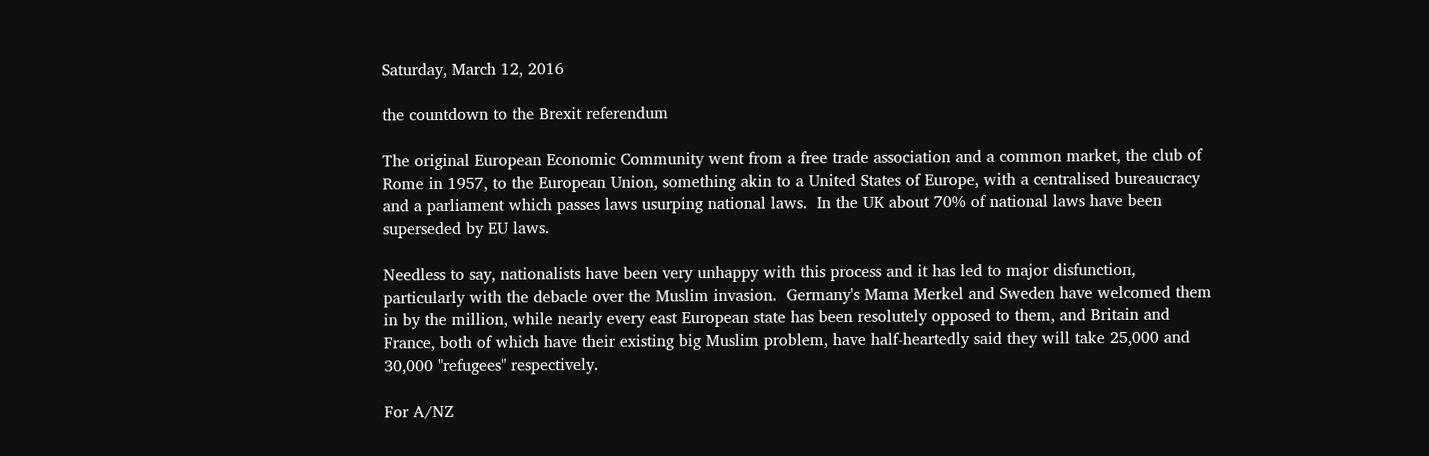Saturday, March 12, 2016

the countdown to the Brexit referendum

The original European Economic Community went from a free trade association and a common market, the club of Rome in 1957, to the European Union, something akin to a United States of Europe, with a centralised bureaucracy and a parliament which passes laws usurping national laws.  In the UK about 70% of national laws have been superseded by EU laws.

Needless to say, nationalists have been very unhappy with this process and it has led to major disfunction, particularly with the debacle over the Muslim invasion.  Germany's Mama Merkel and Sweden have welcomed them in by the million, while nearly every east European state has been resolutely opposed to them, and Britain and France, both of which have their existing big Muslim problem, have half-heartedly said they will take 25,000 and 30,000 "refugees" respectively.

For A/NZ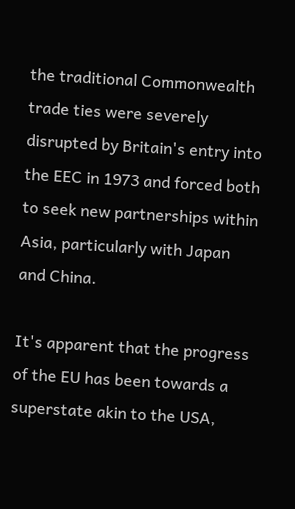the traditional Commonwealth trade ties were severely disrupted by Britain's entry into the EEC in 1973 and forced both to seek new partnerships within Asia, particularly with Japan and China.

It's apparent that the progress of the EU has been towards a superstate akin to the USA,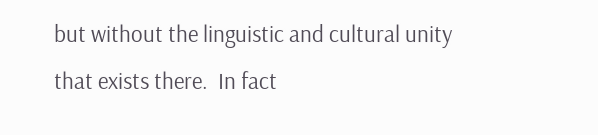but without the linguistic and cultural unity that exists there.  In fact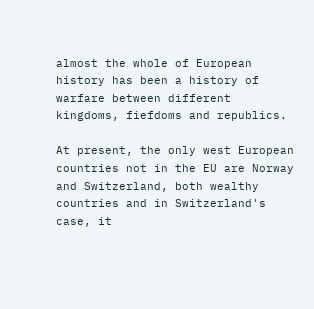almost the whole of European history has been a history of warfare between different kingdoms, fiefdoms and republics.

At present, the only west European countries not in the EU are Norway and Switzerland, both wealthy countries and in Switzerland's case, it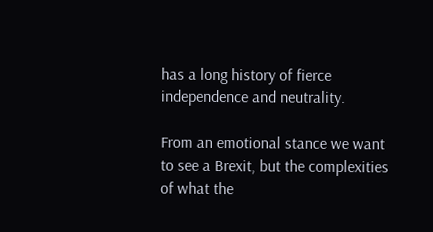has a long history of fierce independence and neutrality.

From an emotional stance we want to see a Brexit, but the complexities of what the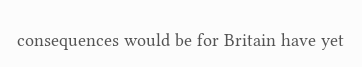consequences would be for Britain have yet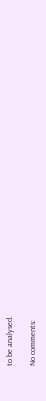to be analysed.

No comments: